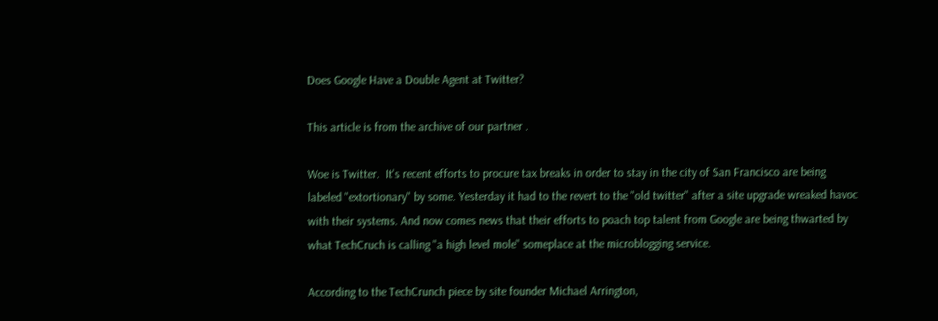Does Google Have a Double Agent at Twitter?

This article is from the archive of our partner .

Woe is Twitter.  It's recent efforts to procure tax breaks in order to stay in the city of San Francisco are being labeled "extortionary" by some. Yesterday it had to the revert to the "old twitter" after a site upgrade wreaked havoc with their systems. And now comes news that their efforts to poach top talent from Google are being thwarted by what TechCruch is calling "a high level mole" someplace at the microblogging service.

According to the TechCrunch piece by site founder Michael Arrington,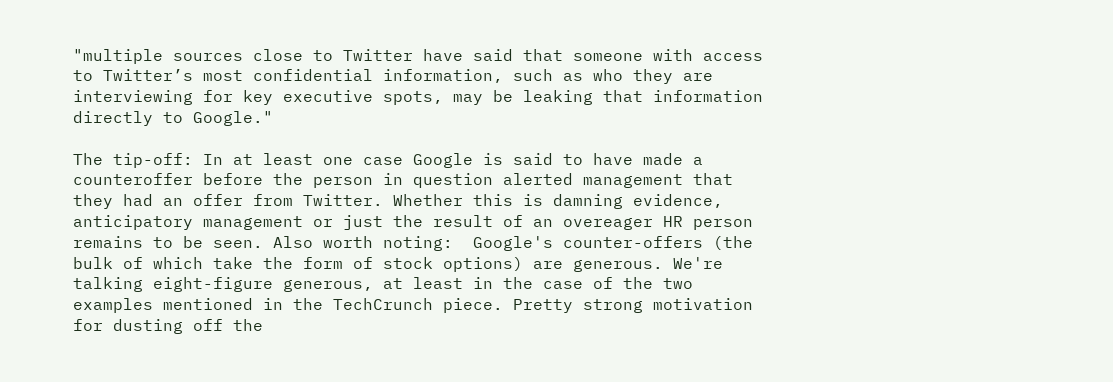"multiple sources close to Twitter have said that someone with access to Twitter’s most confidential information, such as who they are interviewing for key executive spots, may be leaking that information directly to Google."

The tip-off: In at least one case Google is said to have made a counteroffer before the person in question alerted management that they had an offer from Twitter. Whether this is damning evidence, anticipatory management or just the result of an overeager HR person remains to be seen. Also worth noting:  Google's counter-offers (the bulk of which take the form of stock options) are generous. We're talking eight-figure generous, at least in the case of the two examples mentioned in the TechCrunch piece. Pretty strong motivation for dusting off the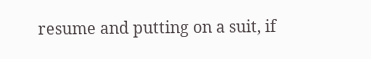resume and putting on a suit, if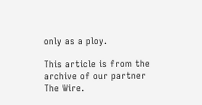only as a ploy.

This article is from the archive of our partner The Wire.